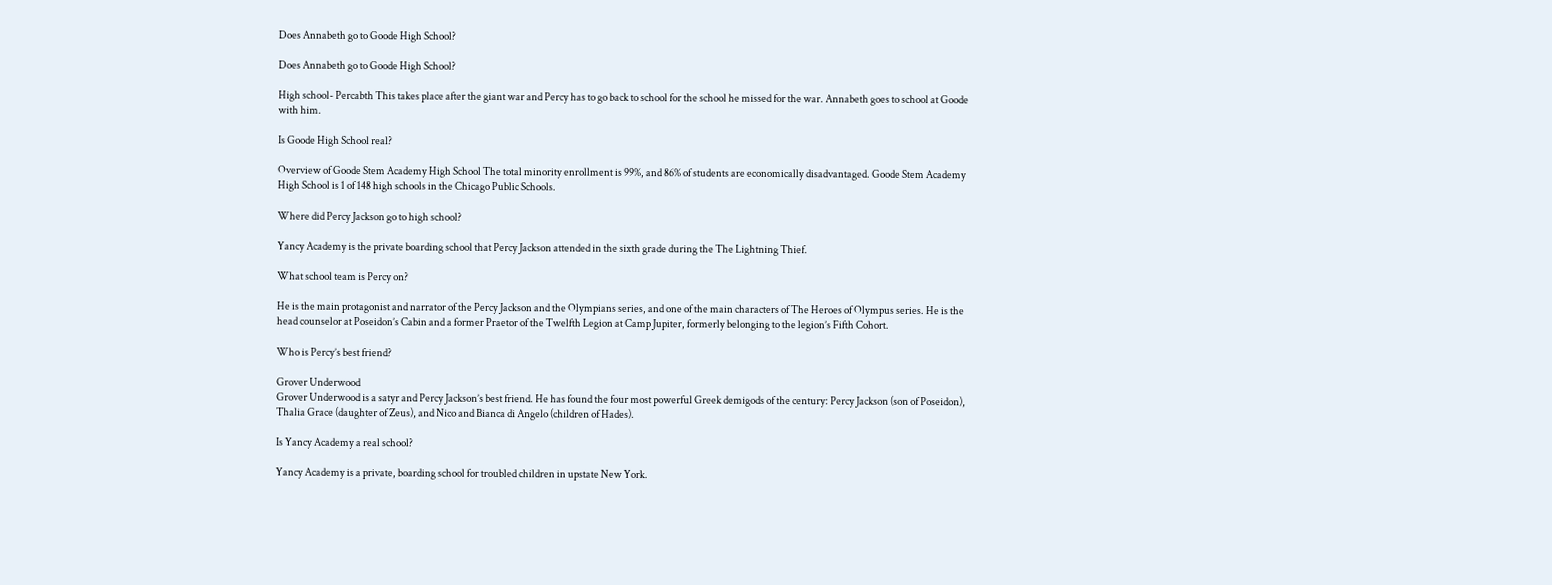Does Annabeth go to Goode High School?

Does Annabeth go to Goode High School?

High school- Percabth This takes place after the giant war and Percy has to go back to school for the school he missed for the war. Annabeth goes to school at Goode with him.

Is Goode High School real?

Overview of Goode Stem Academy High School The total minority enrollment is 99%, and 86% of students are economically disadvantaged. Goode Stem Academy High School is 1 of 148 high schools in the Chicago Public Schools.

Where did Percy Jackson go to high school?

Yancy Academy is the private boarding school that Percy Jackson attended in the sixth grade during the The Lightning Thief.

What school team is Percy on?

He is the main protagonist and narrator of the Percy Jackson and the Olympians series, and one of the main characters of The Heroes of Olympus series. He is the head counselor at Poseidon’s Cabin and a former Praetor of the Twelfth Legion at Camp Jupiter, formerly belonging to the legion’s Fifth Cohort.

Who is Percy’s best friend?

Grover Underwood
Grover Underwood is a satyr and Percy Jackson’s best friend. He has found the four most powerful Greek demigods of the century: Percy Jackson (son of Poseidon), Thalia Grace (daughter of Zeus), and Nico and Bianca di Angelo (children of Hades).

Is Yancy Academy a real school?

Yancy Academy is a private, boarding school for troubled children in upstate New York.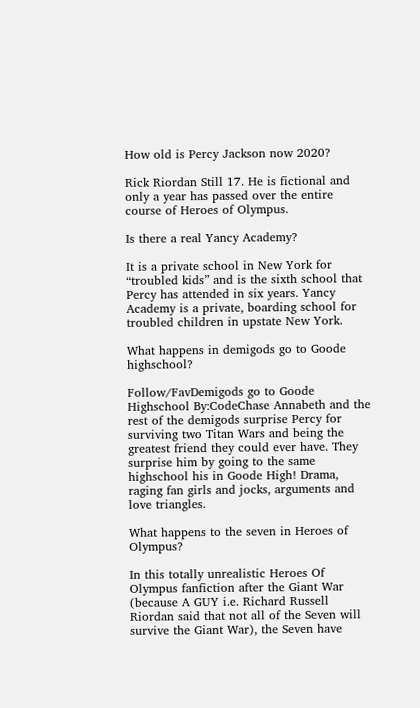How old is Percy Jackson now 2020?

Rick Riordan Still 17. He is fictional and only a year has passed over the entire course of Heroes of Olympus.

Is there a real Yancy Academy?

It is a private school in New York for “troubled kids” and is the sixth school that Percy has attended in six years. Yancy Academy is a private, boarding school for troubled children in upstate New York.

What happens in demigods go to Goode highschool?

Follow/FavDemigods go to Goode Highschool By:CodeChase Annabeth and the rest of the demigods surprise Percy for surviving two Titan Wars and being the greatest friend they could ever have. They surprise him by going to the same highschool his in Goode High! Drama, raging fan girls and jocks, arguments and love triangles.

What happens to the seven in Heroes of Olympus?

In this totally unrealistic Heroes Of Olympus fanfiction after the Giant War (because A GUY i.e. Richard Russell Riordan said that not all of the Seven will survive the Giant War), the Seven have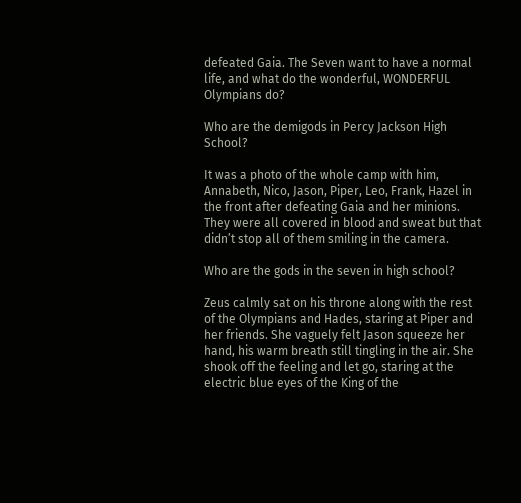defeated Gaia. The Seven want to have a normal life, and what do the wonderful, WONDERFUL Olympians do?

Who are the demigods in Percy Jackson High School?

It was a photo of the whole camp with him, Annabeth, Nico, Jason, Piper, Leo, Frank, Hazel in the front after defeating Gaia and her minions. They were all covered in blood and sweat but that didn’t stop all of them smiling in the camera.

Who are the gods in the seven in high school?

Zeus calmly sat on his throne along with the rest of the Olympians and Hades, staring at Piper and her friends. She vaguely felt Jason squeeze her hand, his warm breath still tingling in the air. She shook off the feeling and let go, staring at the electric blue eyes of the King of the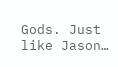Gods. Just like Jason…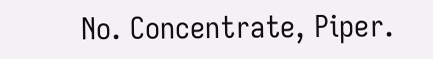No. Concentrate, Piper.